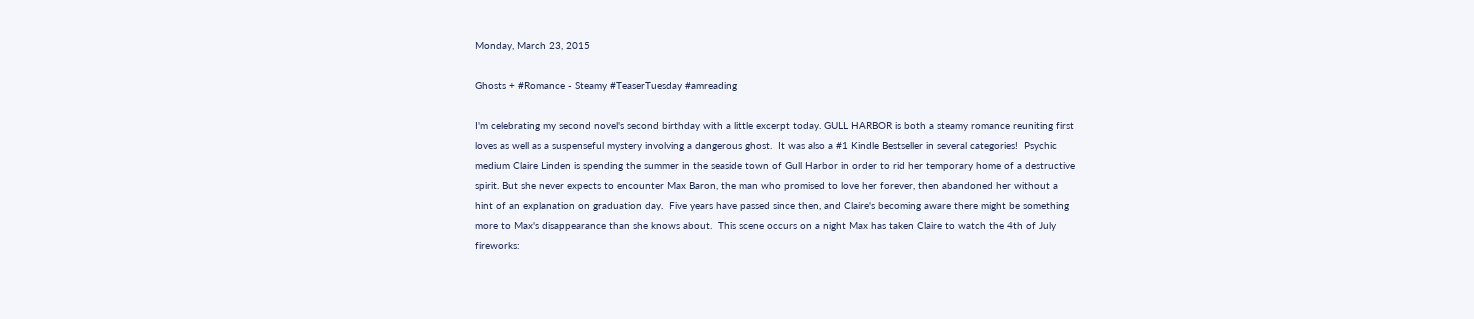Monday, March 23, 2015

Ghosts + #Romance - Steamy #TeaserTuesday #amreading

I'm celebrating my second novel's second birthday with a little excerpt today. GULL HARBOR is both a steamy romance reuniting first loves as well as a suspenseful mystery involving a dangerous ghost.  It was also a #1 Kindle Bestseller in several categories!  Psychic medium Claire Linden is spending the summer in the seaside town of Gull Harbor in order to rid her temporary home of a destructive spirit. But she never expects to encounter Max Baron, the man who promised to love her forever, then abandoned her without a hint of an explanation on graduation day.  Five years have passed since then, and Claire's becoming aware there might be something more to Max's disappearance than she knows about.  This scene occurs on a night Max has taken Claire to watch the 4th of July fireworks: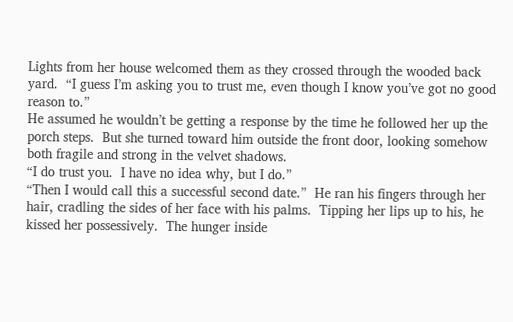Lights from her house welcomed them as they crossed through the wooded back yard.  “I guess I’m asking you to trust me, even though I know you’ve got no good reason to.”
He assumed he wouldn’t be getting a response by the time he followed her up the porch steps.  But she turned toward him outside the front door, looking somehow both fragile and strong in the velvet shadows.
“I do trust you.  I have no idea why, but I do.”
“Then I would call this a successful second date.”  He ran his fingers through her hair, cradling the sides of her face with his palms.  Tipping her lips up to his, he kissed her possessively.  The hunger inside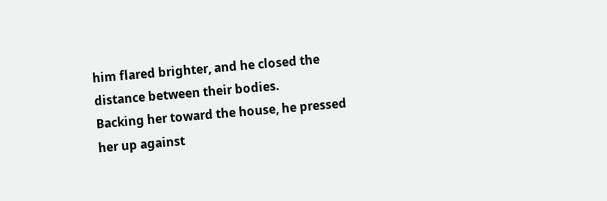him flared brighter, and he closed the distance between their bodies.
Backing her toward the house, he pressed her up against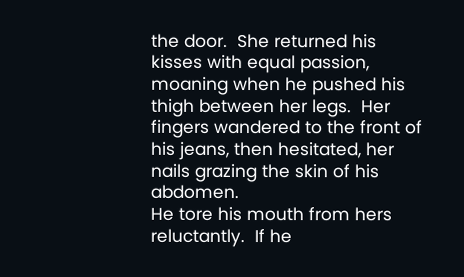the door.  She returned his kisses with equal passion, moaning when he pushed his thigh between her legs.  Her fingers wandered to the front of his jeans, then hesitated, her nails grazing the skin of his abdomen.
He tore his mouth from hers reluctantly.  If he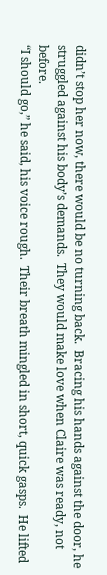didn’t stop her now, there would be no turning back.  Bracing his hands against the door, he struggled against his body’s demands.  They would make love when Claire was ready, not before.
“I should go,” he said, his voice rough.  Their breath mingled in short, quick gasps.  He lifted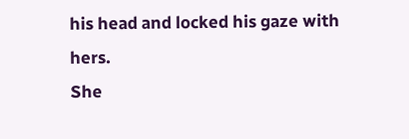his head and locked his gaze with hers.
She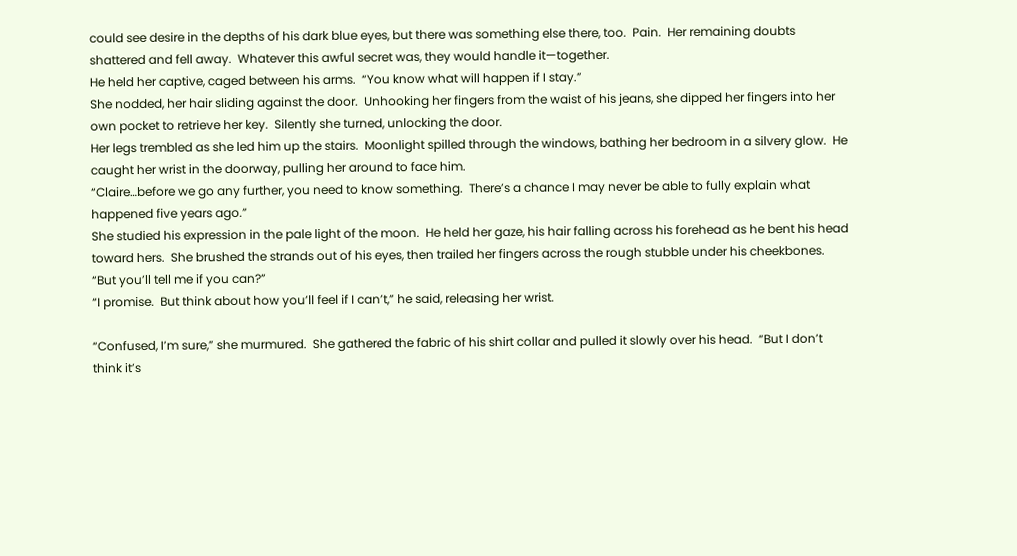could see desire in the depths of his dark blue eyes, but there was something else there, too.  Pain.  Her remaining doubts shattered and fell away.  Whatever this awful secret was, they would handle it—together.
He held her captive, caged between his arms.  “You know what will happen if I stay.”
She nodded, her hair sliding against the door.  Unhooking her fingers from the waist of his jeans, she dipped her fingers into her own pocket to retrieve her key.  Silently she turned, unlocking the door.
Her legs trembled as she led him up the stairs.  Moonlight spilled through the windows, bathing her bedroom in a silvery glow.  He caught her wrist in the doorway, pulling her around to face him.
“Claire…before we go any further, you need to know something.  There’s a chance I may never be able to fully explain what happened five years ago.”
She studied his expression in the pale light of the moon.  He held her gaze, his hair falling across his forehead as he bent his head toward hers.  She brushed the strands out of his eyes, then trailed her fingers across the rough stubble under his cheekbones.
“But you’ll tell me if you can?”
“I promise.  But think about how you’ll feel if I can’t,” he said, releasing her wrist.

“Confused, I’m sure,” she murmured.  She gathered the fabric of his shirt collar and pulled it slowly over his head.  “But I don’t think it’s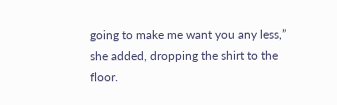going to make me want you any less,” she added, dropping the shirt to the floor.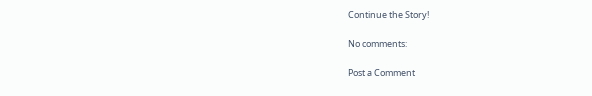Continue the Story!

No comments:

Post a Comment